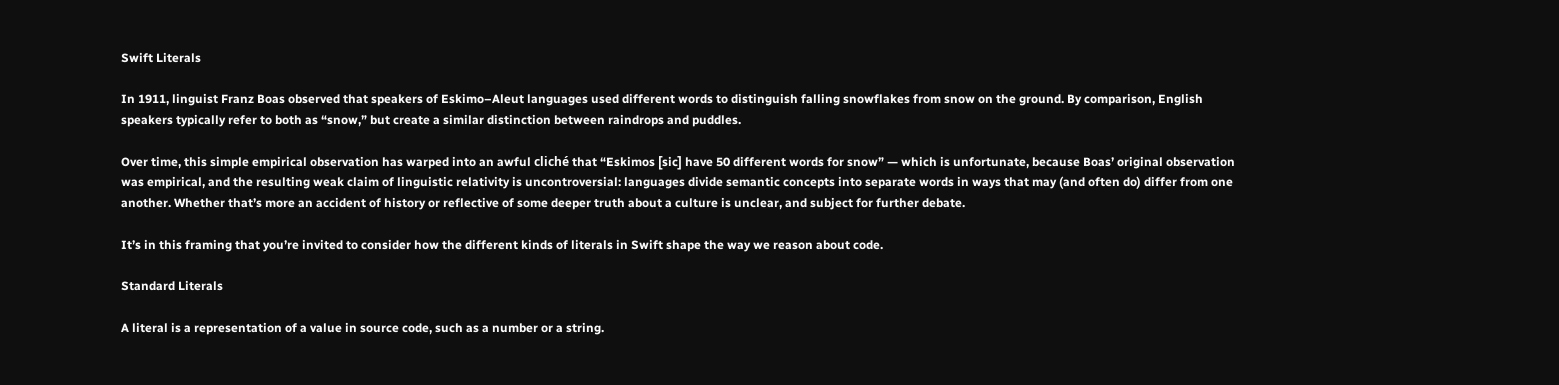Swift Literals

In 1911, linguist Franz Boas observed that speakers of Eskimo–Aleut languages used different words to distinguish falling snowflakes from snow on the ground. By comparison, English speakers typically refer to both as “snow,” but create a similar distinction between raindrops and puddles.

Over time, this simple empirical observation has warped into an awful cliché that “Eskimos [sic] have 50 different words for snow” — which is unfortunate, because Boas’ original observation was empirical, and the resulting weak claim of linguistic relativity is uncontroversial: languages divide semantic concepts into separate words in ways that may (and often do) differ from one another. Whether that’s more an accident of history or reflective of some deeper truth about a culture is unclear, and subject for further debate.

It’s in this framing that you’re invited to consider how the different kinds of literals in Swift shape the way we reason about code.

Standard Literals

A literal is a representation of a value in source code, such as a number or a string.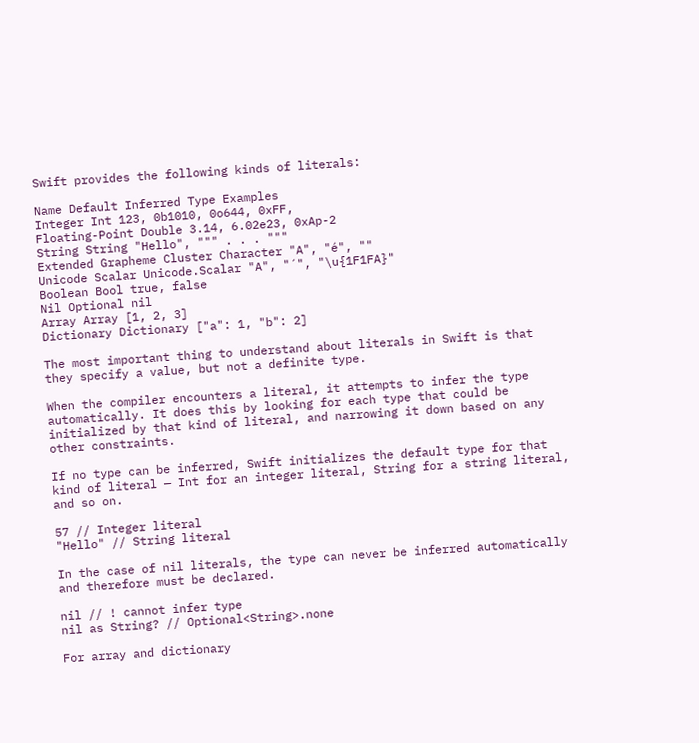Swift provides the following kinds of literals:

Name Default Inferred Type Examples
Integer Int 123, 0b1010, 0o644, 0xFF,
Floating-Point Double 3.14, 6.02e23, 0xAp-2
String String "Hello", """ . . . """
Extended Grapheme Cluster Character "A", "é", ""
Unicode Scalar Unicode.Scalar "A", "´", "\u{1F1FA}"
Boolean Bool true, false
Nil Optional nil
Array Array [1, 2, 3]
Dictionary Dictionary ["a": 1, "b": 2]

The most important thing to understand about literals in Swift is that they specify a value, but not a definite type.

When the compiler encounters a literal, it attempts to infer the type automatically. It does this by looking for each type that could be initialized by that kind of literal, and narrowing it down based on any other constraints.

If no type can be inferred, Swift initializes the default type for that kind of literal — Int for an integer literal, String for a string literal, and so on.

57 // Integer literal
"Hello" // String literal

In the case of nil literals, the type can never be inferred automatically and therefore must be declared.

nil // ! cannot infer type
nil as String? // Optional<String>.none

For array and dictionary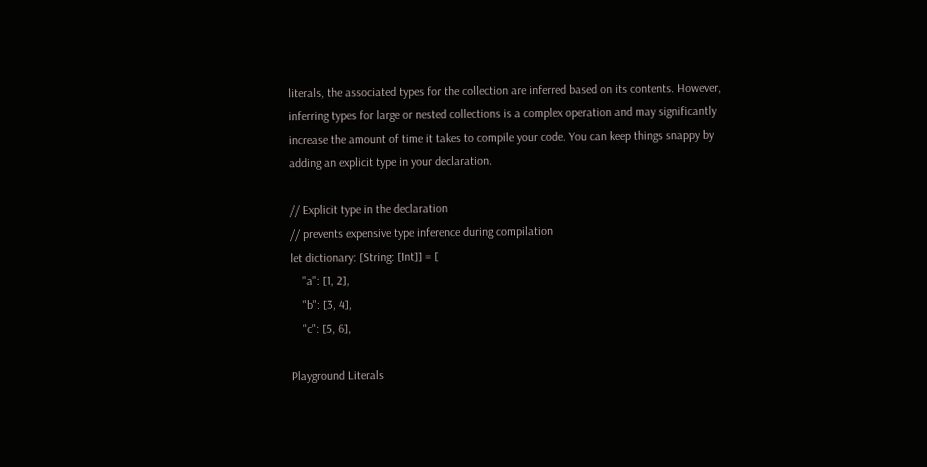literals, the associated types for the collection are inferred based on its contents. However, inferring types for large or nested collections is a complex operation and may significantly increase the amount of time it takes to compile your code. You can keep things snappy by adding an explicit type in your declaration.

// Explicit type in the declaration
// prevents expensive type inference during compilation
let dictionary: [String: [Int]] = [
    "a": [1, 2],
    "b": [3, 4],
    "c": [5, 6],

Playground Literals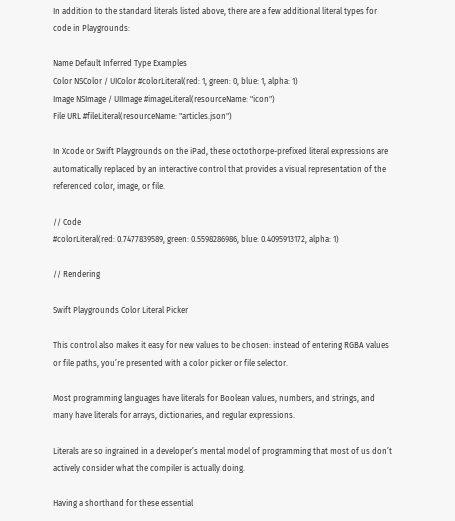In addition to the standard literals listed above, there are a few additional literal types for code in Playgrounds:

Name Default Inferred Type Examples
Color NSColor / UIColor #colorLiteral(red: 1, green: 0, blue: 1, alpha: 1)
Image NSImage / UIImage #imageLiteral(resourceName: "icon")
File URL #fileLiteral(resourceName: "articles.json")

In Xcode or Swift Playgrounds on the iPad, these octothorpe-prefixed literal expressions are automatically replaced by an interactive control that provides a visual representation of the referenced color, image, or file.

// Code
#colorLiteral(red: 0.7477839589, green: 0.5598286986, blue: 0.4095913172, alpha: 1)

// Rendering

Swift Playgrounds Color Literal Picker

This control also makes it easy for new values to be chosen: instead of entering RGBA values or file paths, you’re presented with a color picker or file selector.

Most programming languages have literals for Boolean values, numbers, and strings, and many have literals for arrays, dictionaries, and regular expressions.

Literals are so ingrained in a developer’s mental model of programming that most of us don’t actively consider what the compiler is actually doing.

Having a shorthand for these essential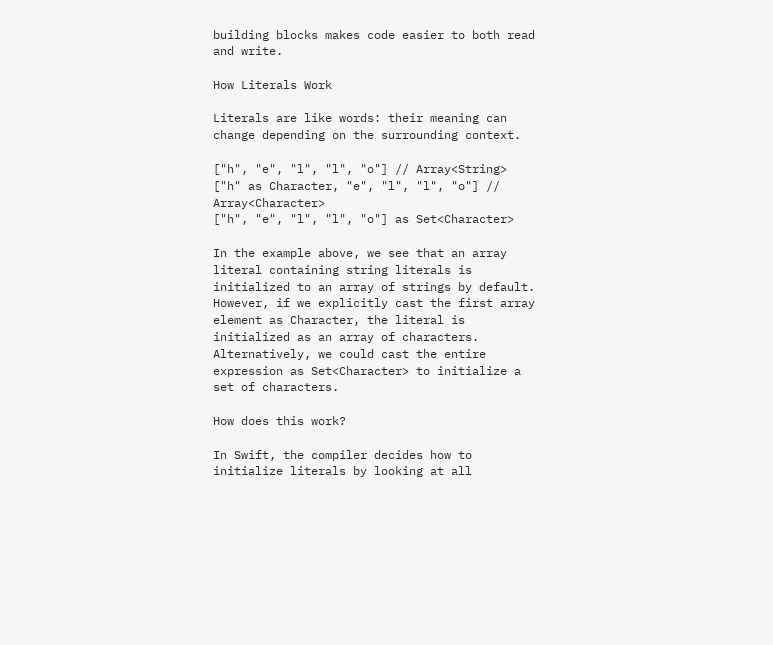building blocks makes code easier to both read and write.

How Literals Work

Literals are like words: their meaning can change depending on the surrounding context.

["h", "e", "l", "l", "o"] // Array<String>
["h" as Character, "e", "l", "l", "o"] // Array<Character>
["h", "e", "l", "l", "o"] as Set<Character>

In the example above, we see that an array literal containing string literals is initialized to an array of strings by default. However, if we explicitly cast the first array element as Character, the literal is initialized as an array of characters. Alternatively, we could cast the entire expression as Set<Character> to initialize a set of characters.

How does this work?

In Swift, the compiler decides how to initialize literals by looking at all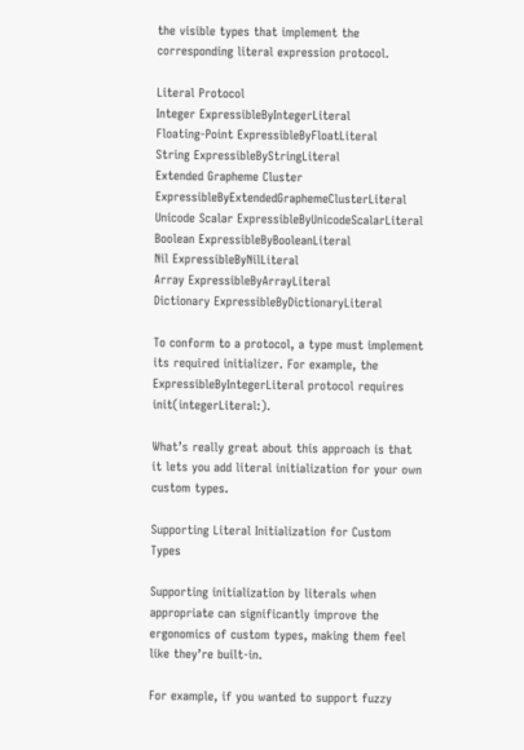the visible types that implement the corresponding literal expression protocol.

Literal Protocol
Integer ExpressibleByIntegerLiteral
Floating-Point ExpressibleByFloatLiteral
String ExpressibleByStringLiteral
Extended Grapheme Cluster ExpressibleByExtendedGraphemeClusterLiteral
Unicode Scalar ExpressibleByUnicodeScalarLiteral
Boolean ExpressibleByBooleanLiteral
Nil ExpressibleByNilLiteral
Array ExpressibleByArrayLiteral
Dictionary ExpressibleByDictionaryLiteral

To conform to a protocol, a type must implement its required initializer. For example, the ExpressibleByIntegerLiteral protocol requires init(integerLiteral:).

What’s really great about this approach is that it lets you add literal initialization for your own custom types.

Supporting Literal Initialization for Custom Types

Supporting initialization by literals when appropriate can significantly improve the ergonomics of custom types, making them feel like they’re built-in.

For example, if you wanted to support fuzzy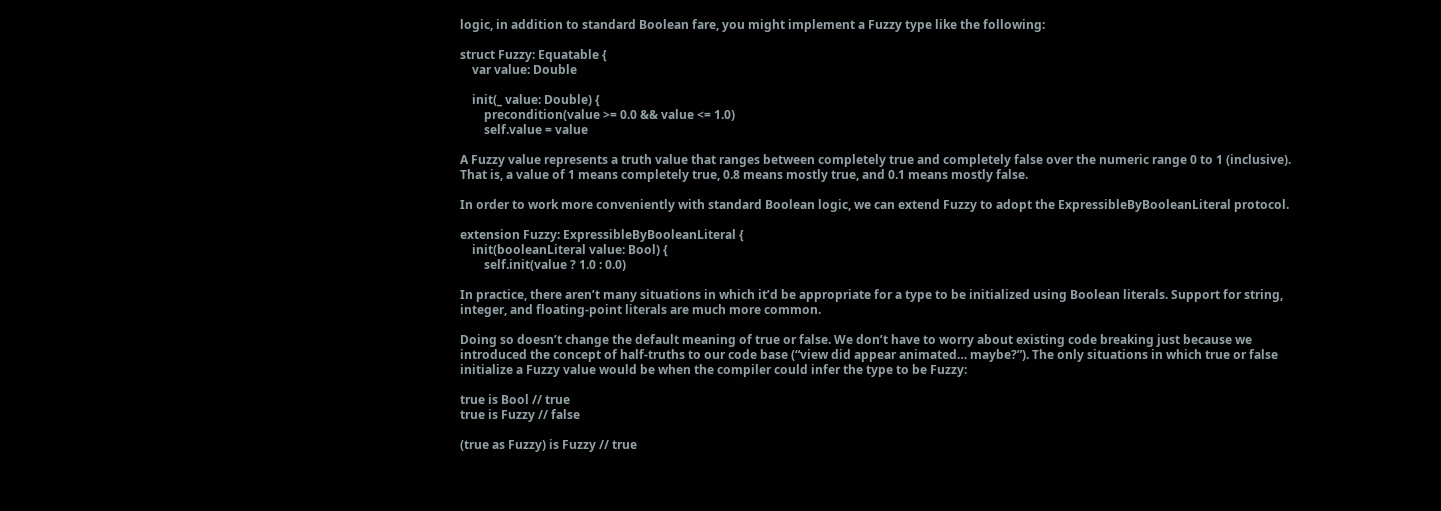logic, in addition to standard Boolean fare, you might implement a Fuzzy type like the following:

struct Fuzzy: Equatable {
    var value: Double

    init(_ value: Double) {
        precondition(value >= 0.0 && value <= 1.0)
        self.value = value

A Fuzzy value represents a truth value that ranges between completely true and completely false over the numeric range 0 to 1 (inclusive). That is, a value of 1 means completely true, 0.8 means mostly true, and 0.1 means mostly false.

In order to work more conveniently with standard Boolean logic, we can extend Fuzzy to adopt the ExpressibleByBooleanLiteral protocol.

extension Fuzzy: ExpressibleByBooleanLiteral {
    init(booleanLiteral value: Bool) {
        self.init(value ? 1.0 : 0.0)

In practice, there aren’t many situations in which it’d be appropriate for a type to be initialized using Boolean literals. Support for string, integer, and floating-point literals are much more common.

Doing so doesn’t change the default meaning of true or false. We don’t have to worry about existing code breaking just because we introduced the concept of half-truths to our code base (“view did appear animated… maybe?”). The only situations in which true or false initialize a Fuzzy value would be when the compiler could infer the type to be Fuzzy:

true is Bool // true
true is Fuzzy // false

(true as Fuzzy) is Fuzzy // true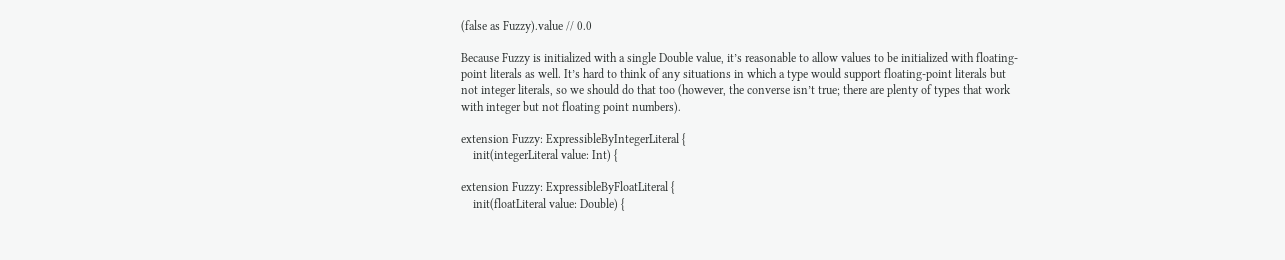(false as Fuzzy).value // 0.0

Because Fuzzy is initialized with a single Double value, it’s reasonable to allow values to be initialized with floating-point literals as well. It’s hard to think of any situations in which a type would support floating-point literals but not integer literals, so we should do that too (however, the converse isn’t true; there are plenty of types that work with integer but not floating point numbers).

extension Fuzzy: ExpressibleByIntegerLiteral {
    init(integerLiteral value: Int) {

extension Fuzzy: ExpressibleByFloatLiteral {
    init(floatLiteral value: Double) {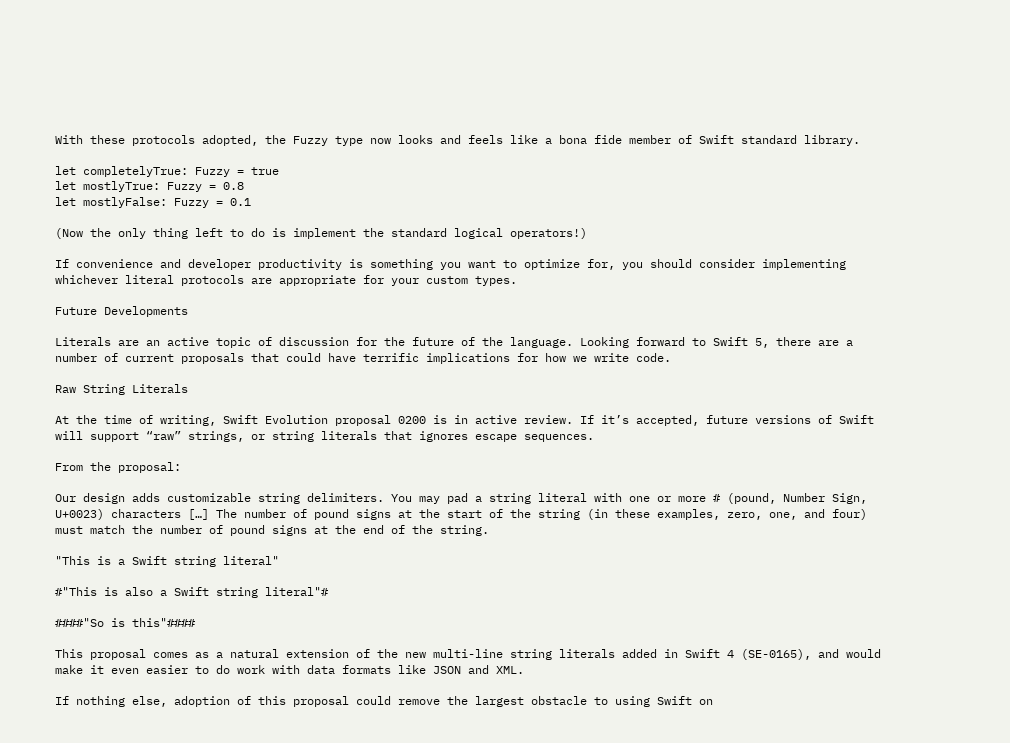With these protocols adopted, the Fuzzy type now looks and feels like a bona fide member of Swift standard library.

let completelyTrue: Fuzzy = true
let mostlyTrue: Fuzzy = 0.8
let mostlyFalse: Fuzzy = 0.1

(Now the only thing left to do is implement the standard logical operators!)

If convenience and developer productivity is something you want to optimize for, you should consider implementing whichever literal protocols are appropriate for your custom types.

Future Developments

Literals are an active topic of discussion for the future of the language. Looking forward to Swift 5, there are a number of current proposals that could have terrific implications for how we write code.

Raw String Literals

At the time of writing, Swift Evolution proposal 0200 is in active review. If it’s accepted, future versions of Swift will support “raw” strings, or string literals that ignores escape sequences.

From the proposal:

Our design adds customizable string delimiters. You may pad a string literal with one or more # (pound, Number Sign, U+0023) characters […] The number of pound signs at the start of the string (in these examples, zero, one, and four) must match the number of pound signs at the end of the string.

"This is a Swift string literal"

#"This is also a Swift string literal"#

####"So is this"####

This proposal comes as a natural extension of the new multi-line string literals added in Swift 4 (SE-0165), and would make it even easier to do work with data formats like JSON and XML.

If nothing else, adoption of this proposal could remove the largest obstacle to using Swift on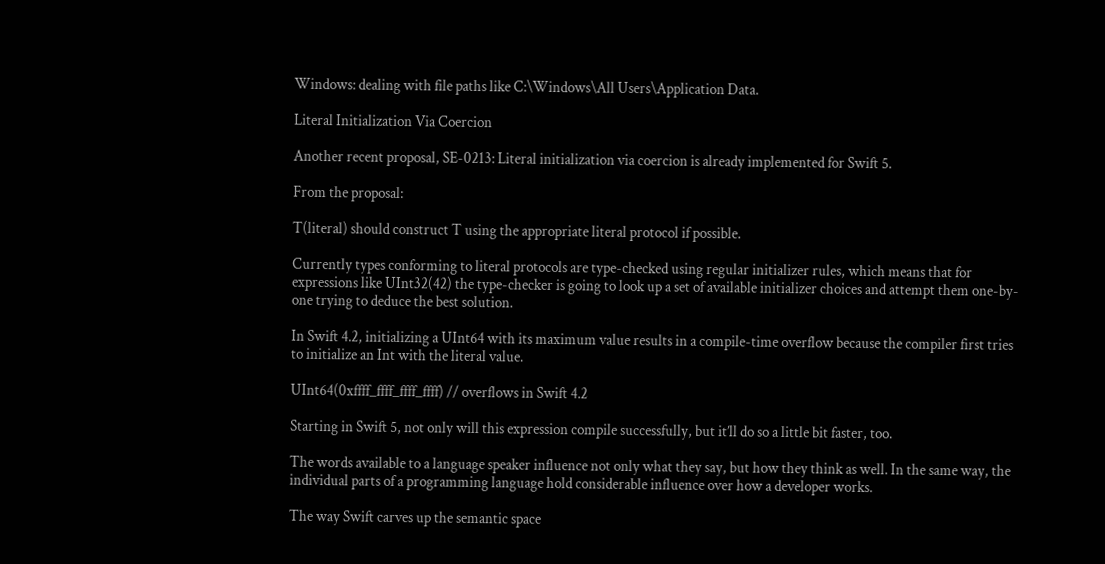Windows: dealing with file paths like C:\Windows\All Users\Application Data.

Literal Initialization Via Coercion

Another recent proposal, SE-0213: Literal initialization via coercion is already implemented for Swift 5.

From the proposal:

T(literal) should construct T using the appropriate literal protocol if possible.

Currently types conforming to literal protocols are type-checked using regular initializer rules, which means that for expressions like UInt32(42) the type-checker is going to look up a set of available initializer choices and attempt them one-by-one trying to deduce the best solution.

In Swift 4.2, initializing a UInt64 with its maximum value results in a compile-time overflow because the compiler first tries to initialize an Int with the literal value.

UInt64(0xffff_ffff_ffff_ffff) // overflows in Swift 4.2

Starting in Swift 5, not only will this expression compile successfully, but it’ll do so a little bit faster, too.

The words available to a language speaker influence not only what they say, but how they think as well. In the same way, the individual parts of a programming language hold considerable influence over how a developer works.

The way Swift carves up the semantic space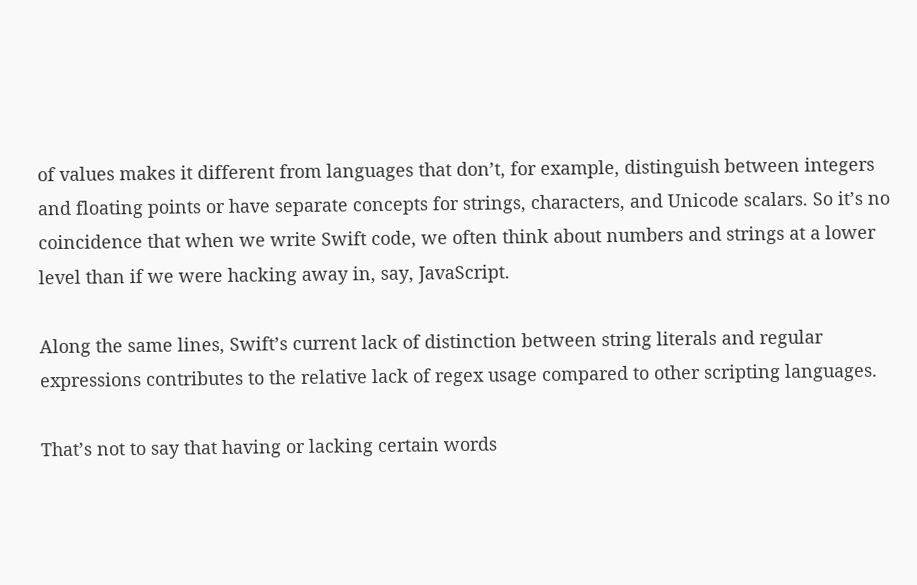of values makes it different from languages that don’t, for example, distinguish between integers and floating points or have separate concepts for strings, characters, and Unicode scalars. So it’s no coincidence that when we write Swift code, we often think about numbers and strings at a lower level than if we were hacking away in, say, JavaScript.

Along the same lines, Swift’s current lack of distinction between string literals and regular expressions contributes to the relative lack of regex usage compared to other scripting languages.

That’s not to say that having or lacking certain words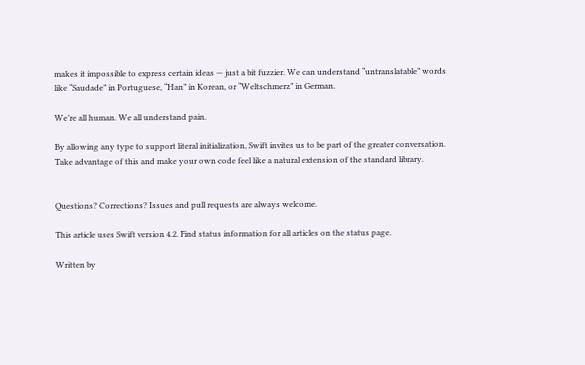makes it impossible to express certain ideas — just a bit fuzzier. We can understand “untranslatable” words like “Saudade” in Portuguese, “Han” in Korean, or “Weltschmerz” in German.

We’re all human. We all understand pain.

By allowing any type to support literal initialization, Swift invites us to be part of the greater conversation. Take advantage of this and make your own code feel like a natural extension of the standard library.


Questions? Corrections? Issues and pull requests are always welcome.

This article uses Swift version 4.2. Find status information for all articles on the status page.

Written by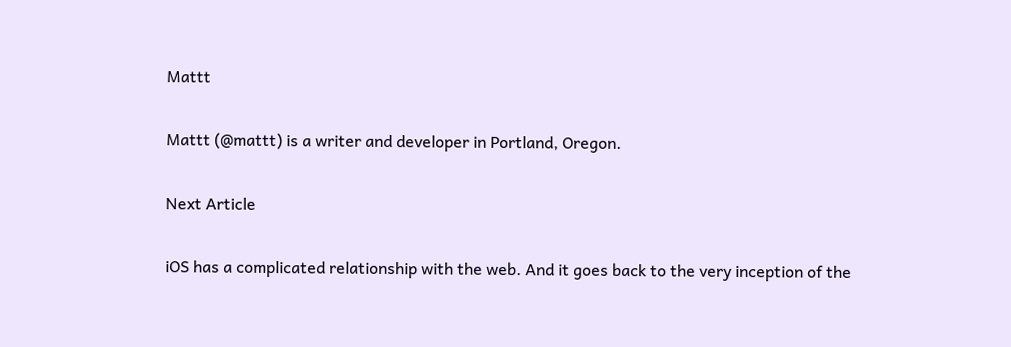Mattt

Mattt (@mattt) is a writer and developer in Portland, Oregon.

Next Article

iOS has a complicated relationship with the web. And it goes back to the very inception of the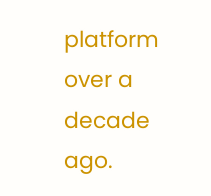platform over a decade ago.